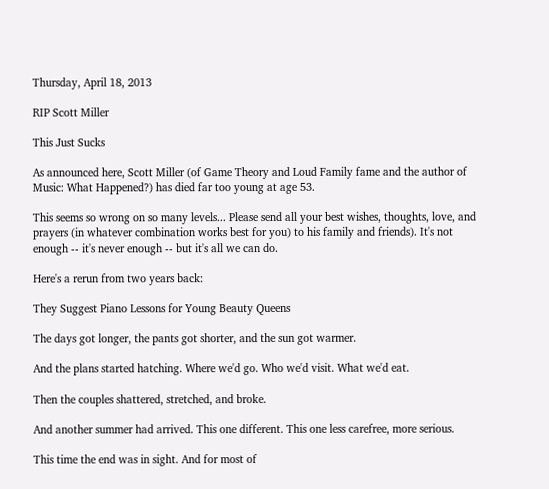Thursday, April 18, 2013

RIP Scott Miller

This Just Sucks

As announced here, Scott Miller (of Game Theory and Loud Family fame and the author of Music: What Happened?) has died far too young at age 53.

This seems so wrong on so many levels... Please send all your best wishes, thoughts, love, and prayers (in whatever combination works best for you) to his family and friends). It's not enough -- it's never enough -- but it's all we can do.

Here's a rerun from two years back:

They Suggest Piano Lessons for Young Beauty Queens

The days got longer, the pants got shorter, and the sun got warmer.

And the plans started hatching. Where we'd go. Who we'd visit. What we'd eat.

Then the couples shattered, stretched, and broke.

And another summer had arrived. This one different. This one less carefree, more serious.

This time the end was in sight. And for most of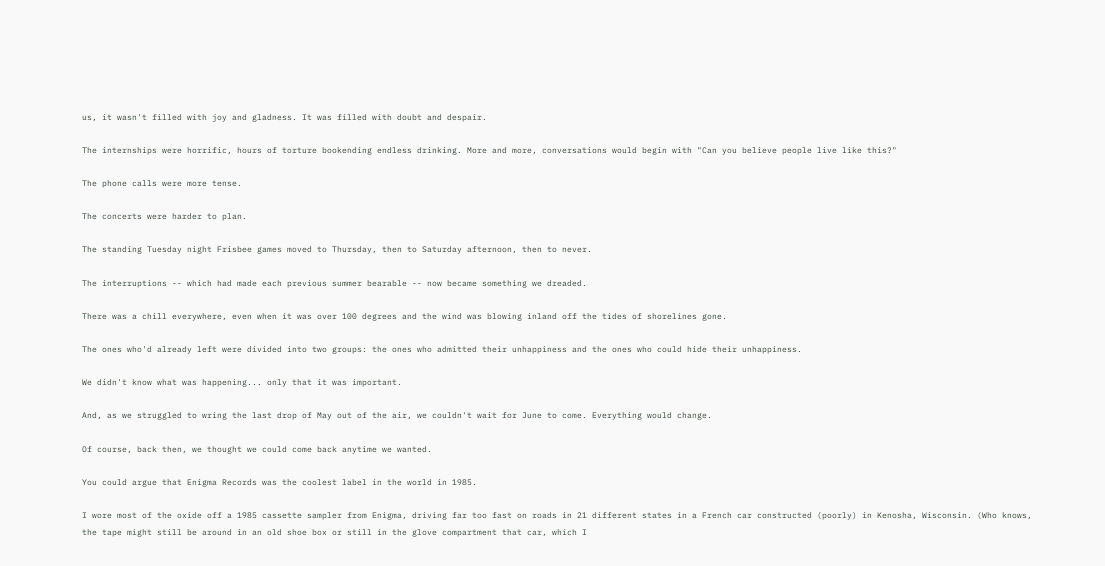us, it wasn't filled with joy and gladness. It was filled with doubt and despair.

The internships were horrific, hours of torture bookending endless drinking. More and more, conversations would begin with "Can you believe people live like this?"

The phone calls were more tense.

The concerts were harder to plan.

The standing Tuesday night Frisbee games moved to Thursday, then to Saturday afternoon, then to never.

The interruptions -- which had made each previous summer bearable -- now became something we dreaded.

There was a chill everywhere, even when it was over 100 degrees and the wind was blowing inland off the tides of shorelines gone.

The ones who'd already left were divided into two groups: the ones who admitted their unhappiness and the ones who could hide their unhappiness.

We didn't know what was happening... only that it was important.

And, as we struggled to wring the last drop of May out of the air, we couldn't wait for June to come. Everything would change.

Of course, back then, we thought we could come back anytime we wanted.

You could argue that Enigma Records was the coolest label in the world in 1985.

I wore most of the oxide off a 1985 cassette sampler from Enigma, driving far too fast on roads in 21 different states in a French car constructed (poorly) in Kenosha, Wisconsin. (Who knows, the tape might still be around in an old shoe box or still in the glove compartment that car, which I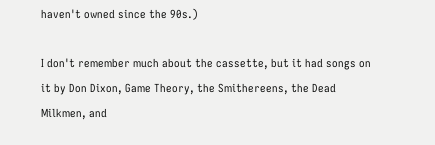haven't owned since the 90s.)

I don't remember much about the cassette, but it had songs on it by Don Dixon, Game Theory, the Smithereens, the Dead Milkmen, and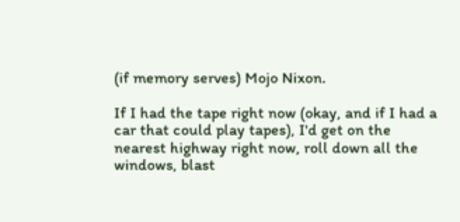(if memory serves) Mojo Nixon.

If I had the tape right now (okay, and if I had a car that could play tapes), I'd get on the nearest highway right now, roll down all the windows, blast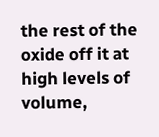the rest of the oxide off it at high levels of volume,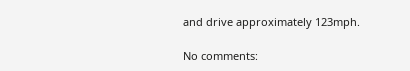and drive approximately 123mph.

No comments: